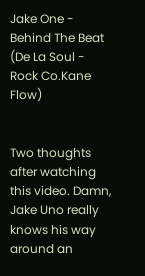Jake One - Behind The Beat (De La Soul - Rock Co.Kane Flow)


Two thoughts after watching this video. Damn, Jake Uno really knows his way around an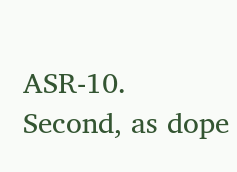ASR-10. Second, as dope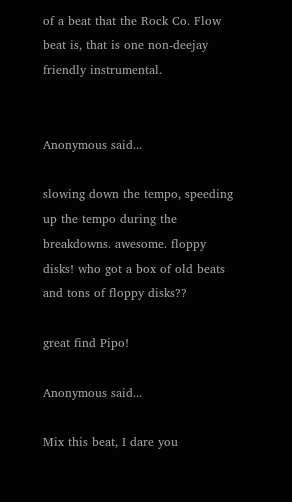of a beat that the Rock Co. Flow beat is, that is one non-deejay friendly instrumental.


Anonymous said...

slowing down the tempo, speeding up the tempo during the breakdowns. awesome. floppy disks! who got a box of old beats and tons of floppy disks??

great find Pipo!

Anonymous said...

Mix this beat, I dare you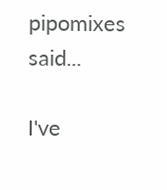pipomixes said...

I've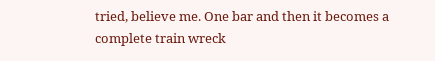tried, believe me. One bar and then it becomes a complete train wreck